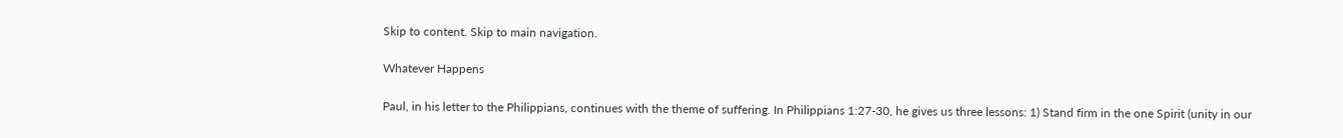Skip to content. Skip to main navigation.

Whatever Happens

Paul, in his letter to the Philippians, continues with the theme of suffering. In Philippians 1:27-30, he gives us three lessons: 1) Stand firm in the one Spirit (unity in our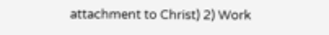attachment to Christ) 2) Work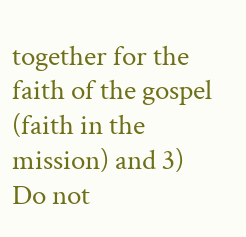together for the faith of the gospel (faith in the mission) and 3) Do not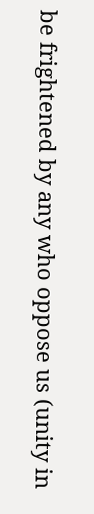be frightened by any who oppose us (unity in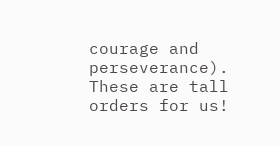courage and perseverance). These are tall orders for us!